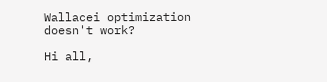Wallacei optimization doesn't work?

Hi all,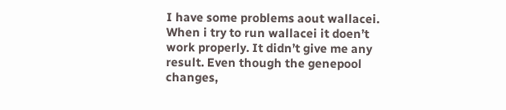I have some problems aout wallacei. When i try to run wallacei it doen’t work properly. It didn’t give me any result. Even though the genepool changes,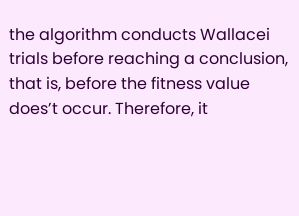the algorithm conducts Wallacei trials before reaching a conclusion, that is, before the fitness value does’t occur. Therefore, it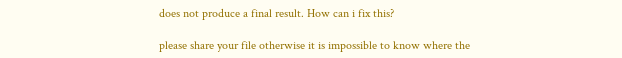does not produce a final result. How can i fix this?

please share your file otherwise it is impossible to know where the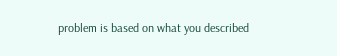problem is based on what you described